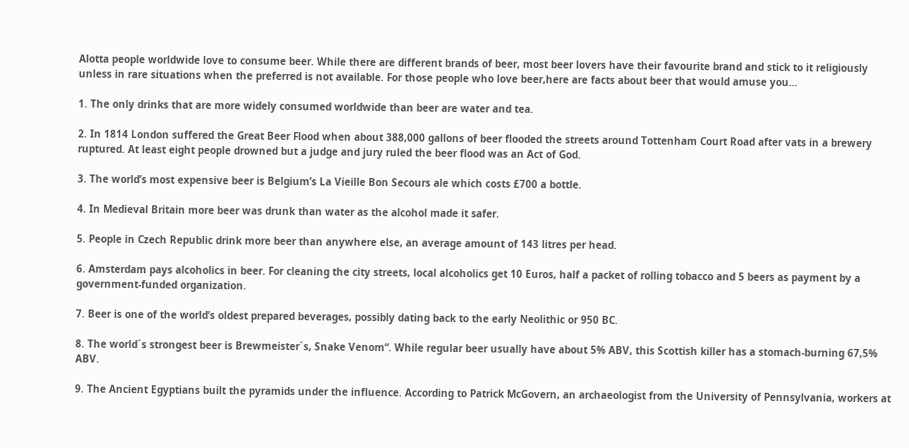Alotta people worldwide love to consume beer. While there are different brands of beer, most beer lovers have their favourite brand and stick to it religiously unless in rare situations when the preferred is not available. For those people who love beer,here are facts about beer that would amuse you…

1. The only drinks that are more widely consumed worldwide than beer are water and tea.

2. In 1814 London suffered the Great Beer Flood when about 388,000 gallons of beer flooded the streets around Tottenham Court Road after vats in a brewery ruptured. At least eight people drowned but a judge and jury ruled the beer flood was an Act of God.

3. The world’s most expensive beer is Belgium’s La Vieille Bon Secours ale which costs £700 a bottle.

4. In Medieval Britain more beer was drunk than water as the alcohol made it safer.

5. People in Czech Republic drink more beer than anywhere else, an average amount of 143 litres per head.

6. Amsterdam pays alcoholics in beer. For cleaning the city streets, local alcoholics get 10 Euros, half a packet of rolling tobacco and 5 beers as payment by a government-funded organization.

7. Beer is one of the world’s oldest prepared beverages, possibly dating back to the early Neolithic or 950 BC.

8. The world´s strongest beer is Brewmeister´s, Snake Venom“. While regular beer usually have about 5% ABV, this Scottish killer has a stomach-burning 67,5% ABV.

9. The Ancient Egyptians built the pyramids under the influence. According to Patrick McGovern, an archaeologist from the University of Pennsylvania, workers at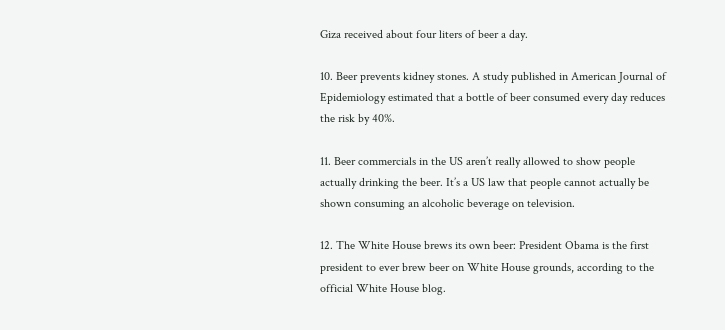Giza received about four liters of beer a day.

10. Beer prevents kidney stones. A study published in American Journal of Epidemiology estimated that a bottle of beer consumed every day reduces the risk by 40%.

11. Beer commercials in the US aren’t really allowed to show people actually drinking the beer. It’s a US law that people cannot actually be shown consuming an alcoholic beverage on television.

12. The White House brews its own beer: President Obama is the first president to ever brew beer on White House grounds, according to the official White House blog.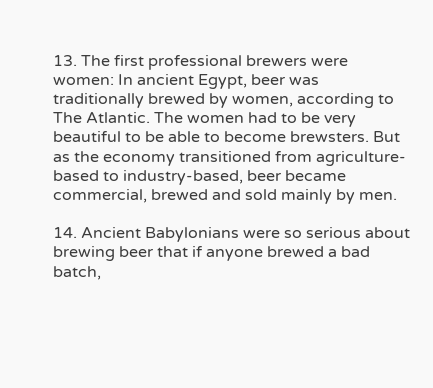13. The first professional brewers were women: In ancient Egypt, beer was traditionally brewed by women, according to The Atlantic. The women had to be very beautiful to be able to become brewsters. But as the economy transitioned from agriculture-based to industry-based, beer became commercial, brewed and sold mainly by men.

14. Ancient Babylonians were so serious about brewing beer that if anyone brewed a bad batch,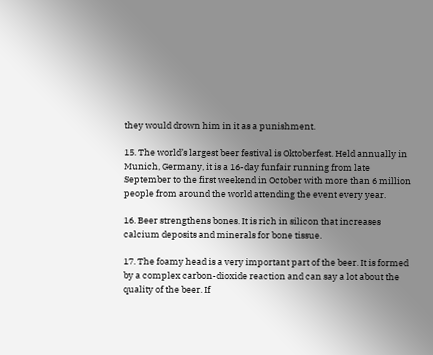they would drown him in it as a punishment.

15. The world’s largest beer festival is Oktoberfest. Held annually in Munich, Germany, it is a 16-day funfair running from late September to the first weekend in October with more than 6 million people from around the world attending the event every year.

16. Beer strengthens bones. It is rich in silicon that increases calcium deposits and minerals for bone tissue.

17. The foamy head is a very important part of the beer. It is formed by a complex carbon-dioxide reaction and can say a lot about the quality of the beer. If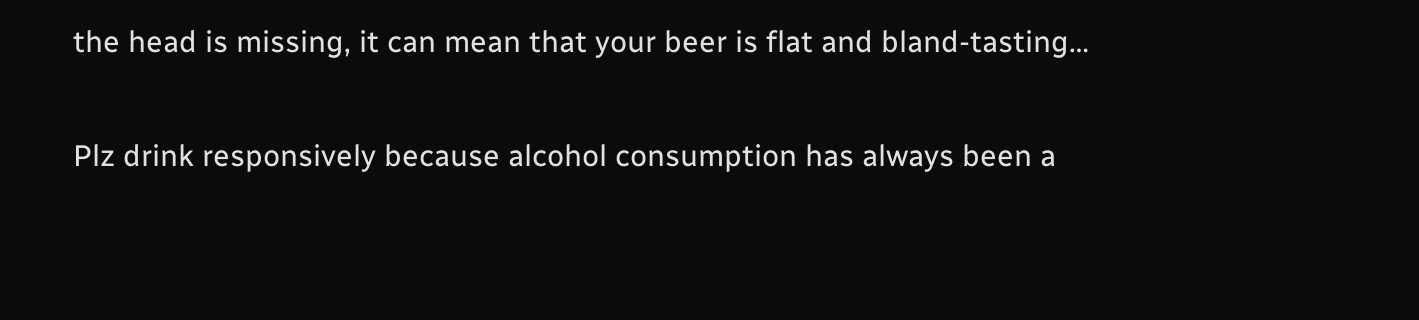the head is missing, it can mean that your beer is flat and bland-tasting…

Plz drink responsively because alcohol consumption has always been a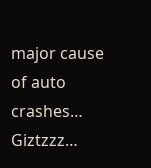major cause of auto crashes…       Giztzzz…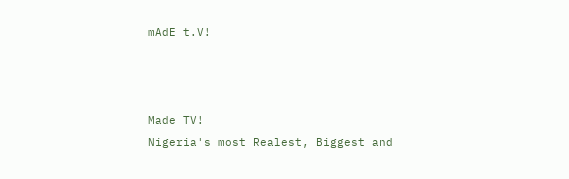mAdE t.V!



Made TV!
Nigeria's most Realest, Biggest and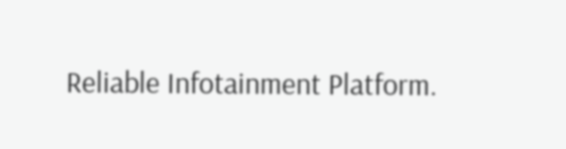Reliable Infotainment Platform.